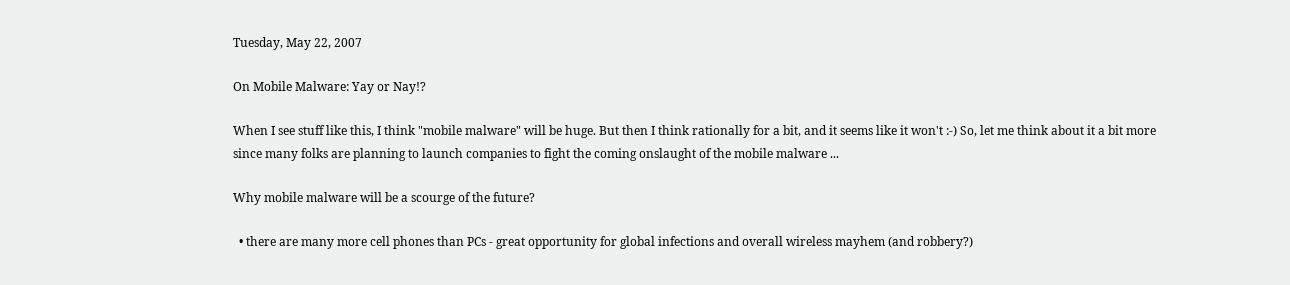Tuesday, May 22, 2007

On Mobile Malware: Yay or Nay!?

When I see stuff like this, I think "mobile malware" will be huge. But then I think rationally for a bit, and it seems like it won't :-) So, let me think about it a bit more since many folks are planning to launch companies to fight the coming onslaught of the mobile malware ...

Why mobile malware will be a scourge of the future?

  • there are many more cell phones than PCs - great opportunity for global infections and overall wireless mayhem (and robbery?)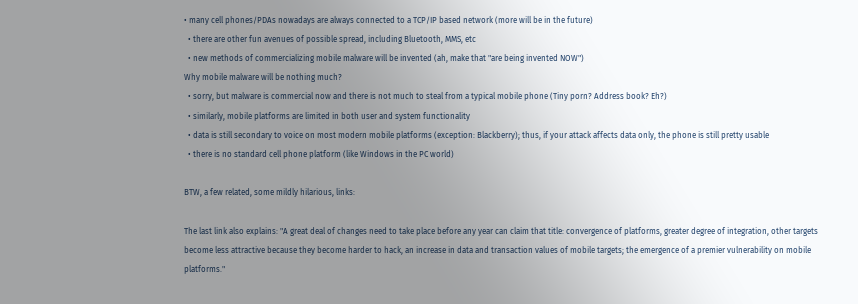• many cell phones/PDAs nowadays are always connected to a TCP/IP based network (more will be in the future)
  • there are other fun avenues of possible spread, including Bluetooth, MMS, etc
  • new methods of commercializing mobile malware will be invented (ah, make that "are being invented NOW")
Why mobile malware will be nothing much?
  • sorry, but malware is commercial now and there is not much to steal from a typical mobile phone (Tiny porn? Address book? Eh?)
  • similarly, mobile platforms are limited in both user and system functionality
  • data is still secondary to voice on most modern mobile platforms (exception: Blackberry); thus, if your attack affects data only, the phone is still pretty usable
  • there is no standard cell phone platform (like Windows in the PC world)

BTW, a few related, some mildly hilarious, links:

The last link also explains: "A great deal of changes need to take place before any year can claim that title: convergence of platforms, greater degree of integration, other targets become less attractive because they become harder to hack, an increase in data and transaction values of mobile targets; the emergence of a premier vulnerability on mobile platforms."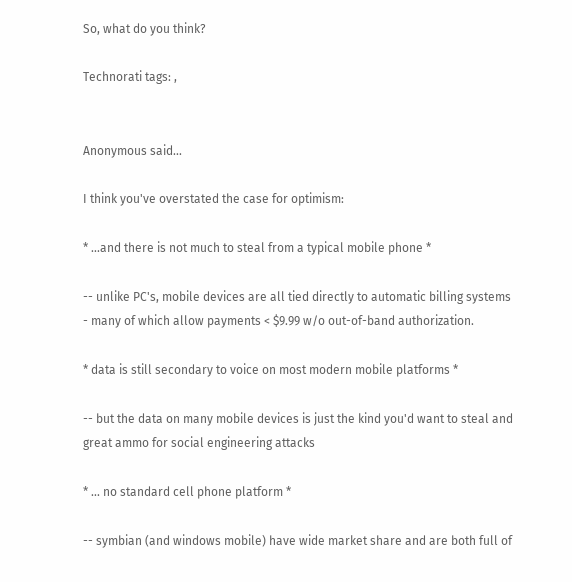So, what do you think?

Technorati tags: ,


Anonymous said...

I think you've overstated the case for optimism:

* ...and there is not much to steal from a typical mobile phone *

-- unlike PC's, mobile devices are all tied directly to automatic billing systems - many of which allow payments < $9.99 w/o out-of-band authorization.

* data is still secondary to voice on most modern mobile platforms *

-- but the data on many mobile devices is just the kind you'd want to steal and great ammo for social engineering attacks

* ... no standard cell phone platform *

-- symbian (and windows mobile) have wide market share and are both full of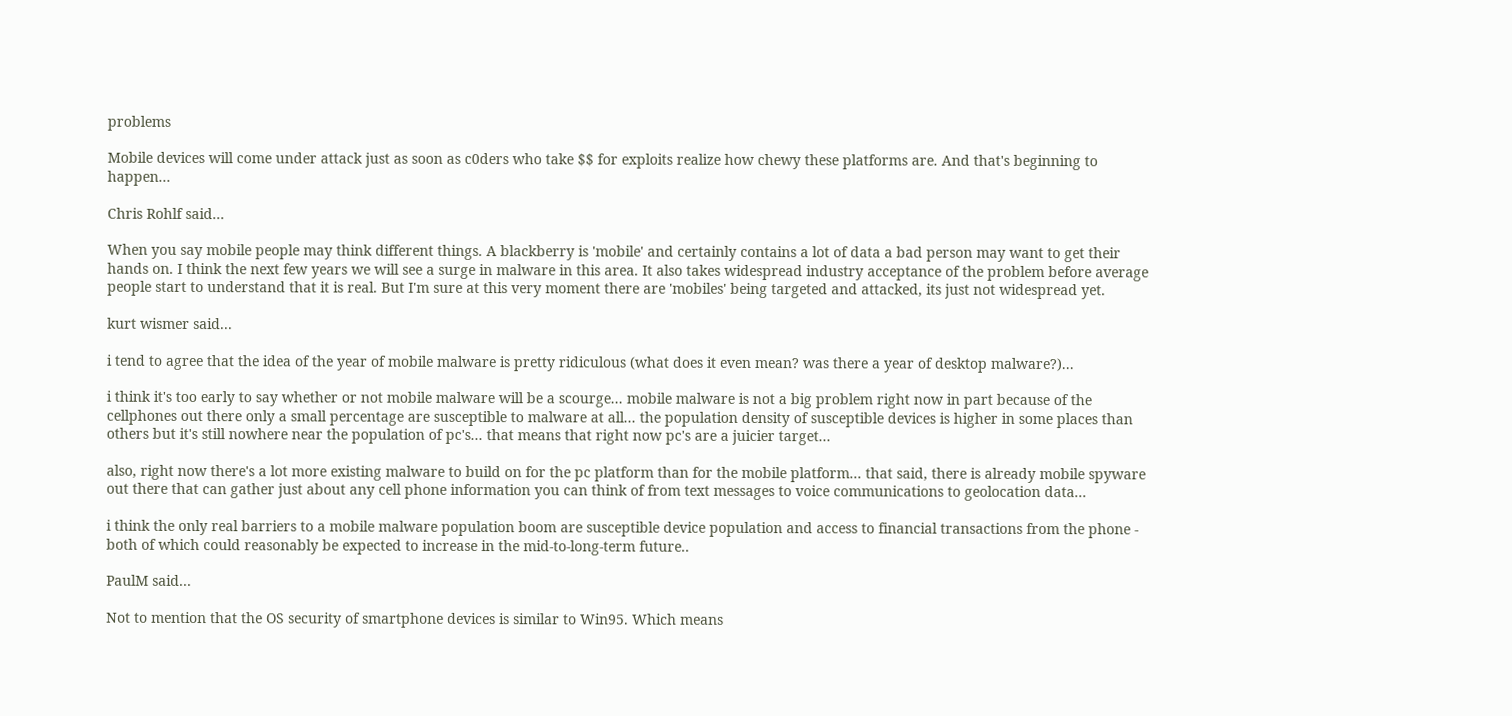problems

Mobile devices will come under attack just as soon as c0ders who take $$ for exploits realize how chewy these platforms are. And that's beginning to happen...

Chris Rohlf said...

When you say mobile people may think different things. A blackberry is 'mobile' and certainly contains a lot of data a bad person may want to get their hands on. I think the next few years we will see a surge in malware in this area. It also takes widespread industry acceptance of the problem before average people start to understand that it is real. But I'm sure at this very moment there are 'mobiles' being targeted and attacked, its just not widespread yet.

kurt wismer said...

i tend to agree that the idea of the year of mobile malware is pretty ridiculous (what does it even mean? was there a year of desktop malware?)...

i think it's too early to say whether or not mobile malware will be a scourge... mobile malware is not a big problem right now in part because of the cellphones out there only a small percentage are susceptible to malware at all... the population density of susceptible devices is higher in some places than others but it's still nowhere near the population of pc's... that means that right now pc's are a juicier target...

also, right now there's a lot more existing malware to build on for the pc platform than for the mobile platform... that said, there is already mobile spyware out there that can gather just about any cell phone information you can think of from text messages to voice communications to geolocation data...

i think the only real barriers to a mobile malware population boom are susceptible device population and access to financial transactions from the phone - both of which could reasonably be expected to increase in the mid-to-long-term future..

PaulM said...

Not to mention that the OS security of smartphone devices is similar to Win95. Which means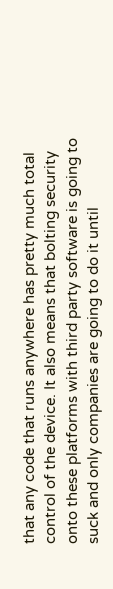that any code that runs anywhere has pretty much total control of the device. It also means that bolting security onto these platforms with third party software is going to suck and only companies are going to do it until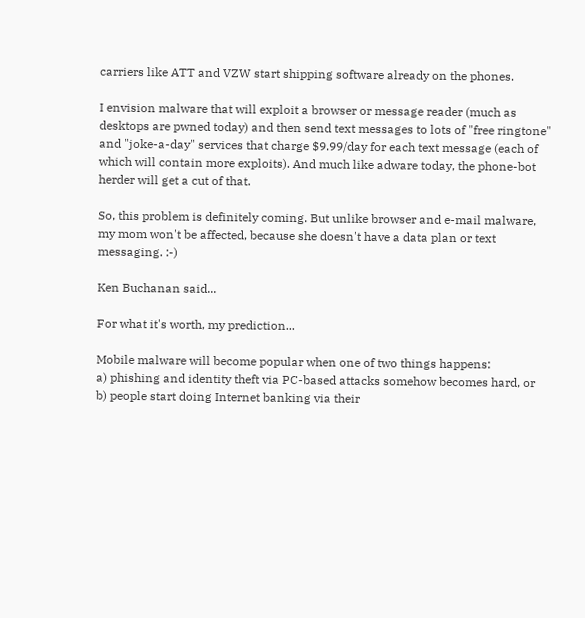carriers like ATT and VZW start shipping software already on the phones.

I envision malware that will exploit a browser or message reader (much as desktops are pwned today) and then send text messages to lots of "free ringtone" and "joke-a-day" services that charge $9.99/day for each text message (each of which will contain more exploits). And much like adware today, the phone-bot herder will get a cut of that.

So, this problem is definitely coming. But unlike browser and e-mail malware, my mom won't be affected, because she doesn't have a data plan or text messaging. :-)

Ken Buchanan said...

For what it's worth, my prediction...

Mobile malware will become popular when one of two things happens:
a) phishing and identity theft via PC-based attacks somehow becomes hard, or
b) people start doing Internet banking via their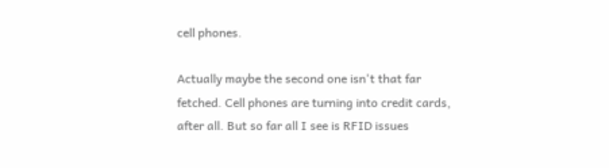cell phones.

Actually maybe the second one isn't that far fetched. Cell phones are turning into credit cards, after all. But so far all I see is RFID issues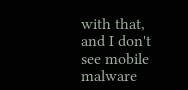with that, and I don't see mobile malware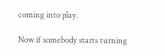coming into play.

Now if somebody starts turning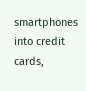smartphones into credit cards,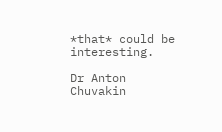*that* could be interesting.

Dr Anton Chuvakin